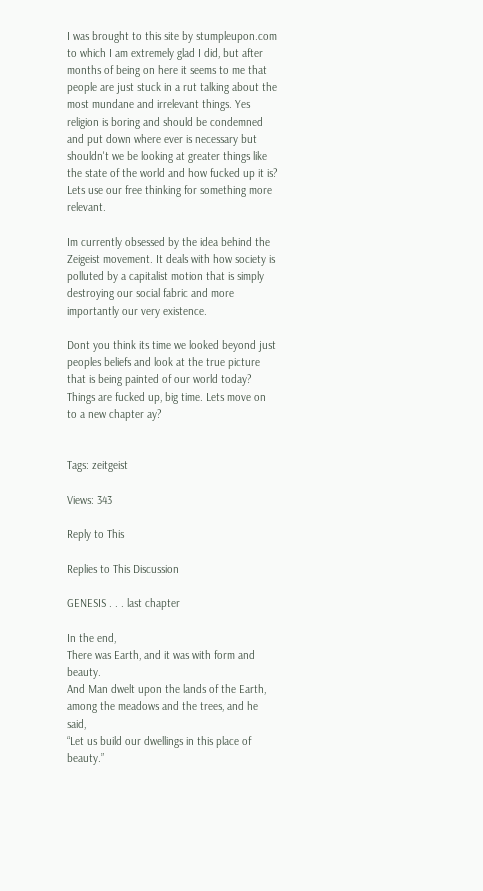I was brought to this site by stumpleupon.com to which I am extremely glad I did, but after months of being on here it seems to me that people are just stuck in a rut talking about the most mundane and irrelevant things. Yes religion is boring and should be condemned and put down where ever is necessary but shouldn't we be looking at greater things like the state of the world and how fucked up it is? Lets use our free thinking for something more relevant.

Im currently obsessed by the idea behind the Zeigeist movement. It deals with how society is polluted by a capitalist motion that is simply destroying our social fabric and more importantly our very existence.

Dont you think its time we looked beyond just peoples beliefs and look at the true picture that is being painted of our world today? Things are fucked up, big time. Lets move on to a new chapter ay?


Tags: zeitgeist

Views: 343

Reply to This

Replies to This Discussion

GENESIS . . . last chapter

In the end,
There was Earth, and it was with form and beauty.
And Man dwelt upon the lands of the Earth, among the meadows and the trees, and he said,
“Let us build our dwellings in this place of beauty.”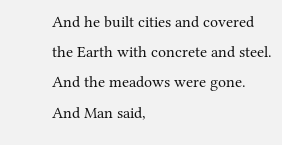And he built cities and covered the Earth with concrete and steel.
And the meadows were gone.
And Man said,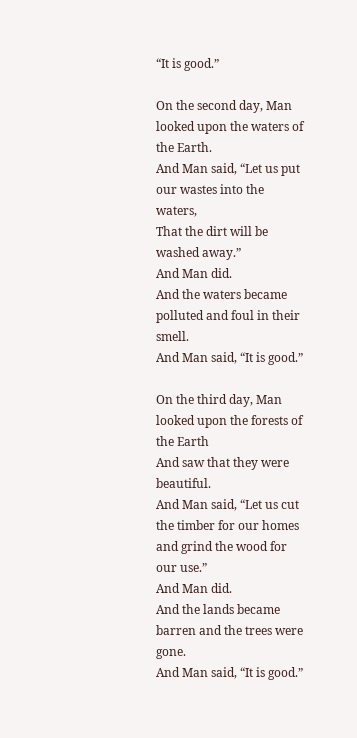“It is good.”

On the second day, Man looked upon the waters of the Earth.
And Man said, “Let us put our wastes into the waters,
That the dirt will be washed away.”
And Man did.
And the waters became polluted and foul in their smell.
And Man said, “It is good.”

On the third day, Man looked upon the forests of the Earth
And saw that they were beautiful.
And Man said, “Let us cut the timber for our homes and grind the wood for our use.”
And Man did.
And the lands became barren and the trees were gone.
And Man said, “It is good.”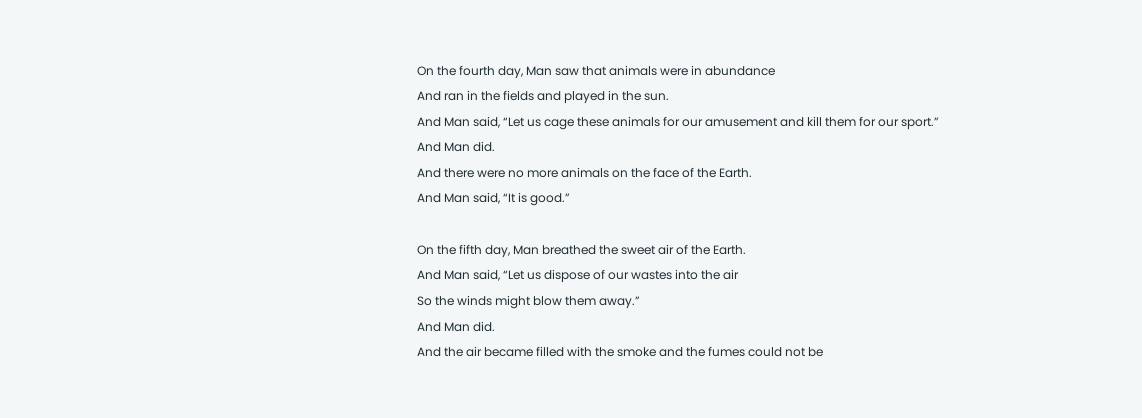On the fourth day, Man saw that animals were in abundance
And ran in the fields and played in the sun.
And Man said, “Let us cage these animals for our amusement and kill them for our sport.”
And Man did.
And there were no more animals on the face of the Earth.
And Man said, “It is good.”

On the fifth day, Man breathed the sweet air of the Earth.
And Man said, “Let us dispose of our wastes into the air
So the winds might blow them away.”
And Man did.
And the air became filled with the smoke and the fumes could not be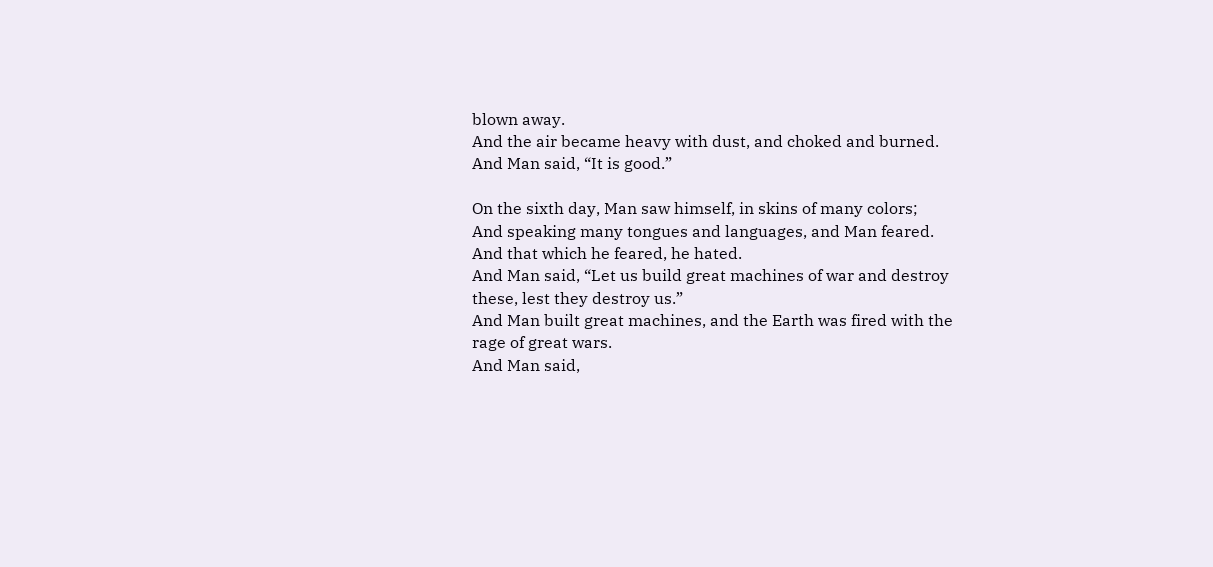blown away.
And the air became heavy with dust, and choked and burned.
And Man said, “It is good.”

On the sixth day, Man saw himself, in skins of many colors;
And speaking many tongues and languages, and Man feared.
And that which he feared, he hated.
And Man said, “Let us build great machines of war and destroy these, lest they destroy us.”
And Man built great machines, and the Earth was fired with the rage of great wars.
And Man said,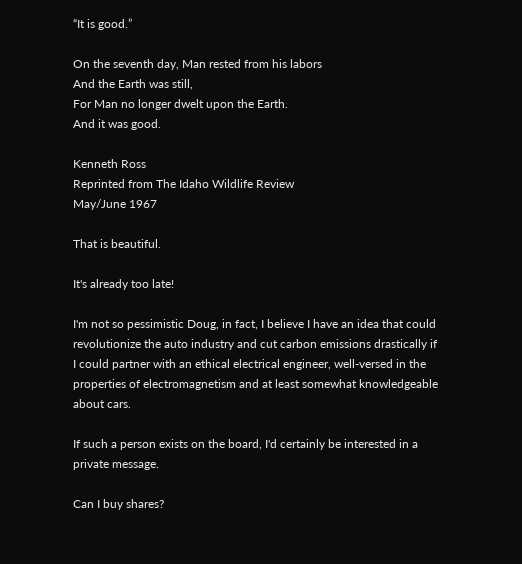“It is good.”

On the seventh day, Man rested from his labors
And the Earth was still,
For Man no longer dwelt upon the Earth.
And it was good.

Kenneth Ross
Reprinted from The Idaho Wildlife Review
May/June 1967

That is beautiful.

It's already too late!

I'm not so pessimistic Doug, in fact, I believe I have an idea that could revolutionize the auto industry and cut carbon emissions drastically if I could partner with an ethical electrical engineer, well-versed in the properties of electromagnetism and at least somewhat knowledgeable about cars.

If such a person exists on the board, I'd certainly be interested in a private message.

Can I buy shares?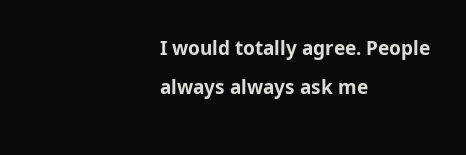I would totally agree. People always always ask me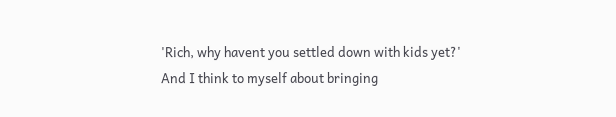'Rich, why havent you settled down with kids yet?' And I think to myself about bringing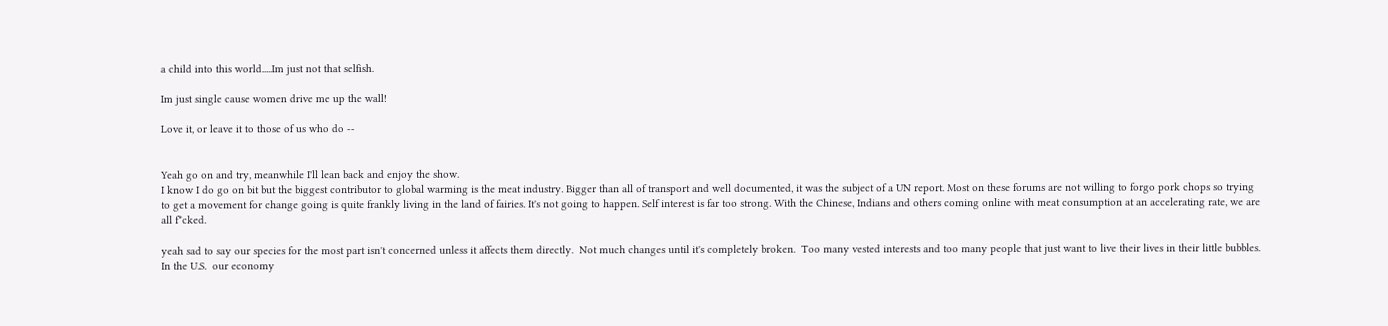a child into this world.....Im just not that selfish.

Im just single cause women drive me up the wall!

Love it, or leave it to those of us who do --


Yeah go on and try, meanwhile I'll lean back and enjoy the show.
I know I do go on bit but the biggest contributor to global warming is the meat industry. Bigger than all of transport and well documented, it was the subject of a UN report. Most on these forums are not willing to forgo pork chops so trying to get a movement for change going is quite frankly living in the land of fairies. It's not going to happen. Self interest is far too strong. With the Chinese, Indians and others coming online with meat consumption at an accelerating rate, we are all f*cked.

yeah sad to say our species for the most part isn't concerned unless it affects them directly.  Not much changes until it's completely broken.  Too many vested interests and too many people that just want to live their lives in their little bubbles.  In the U.S.  our economy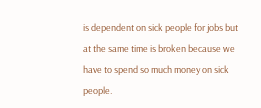is dependent on sick people for jobs but at the same time is broken because we have to spend so much money on sick people.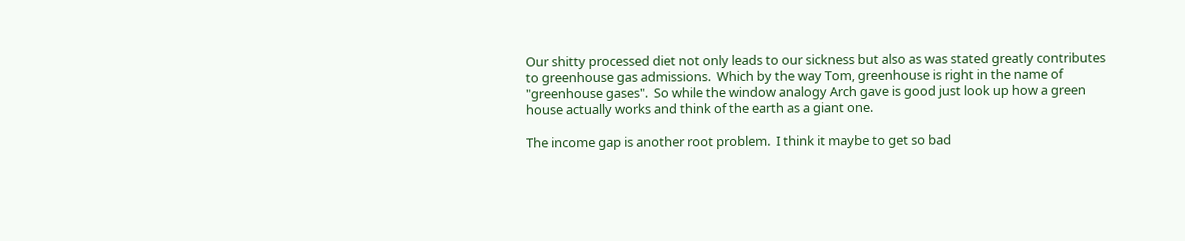Our shitty processed diet not only leads to our sickness but also as was stated greatly contributes to greenhouse gas admissions.  Which by the way Tom, greenhouse is right in the name of "greenhouse gases".  So while the window analogy Arch gave is good just look up how a green house actually works and think of the earth as a giant one.

The income gap is another root problem.  I think it maybe to get so bad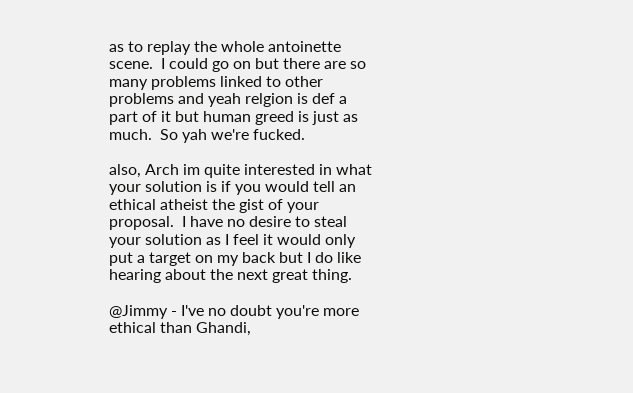as to replay the whole antoinette scene.  I could go on but there are so many problems linked to other problems and yeah relgion is def a part of it but human greed is just as much.  So yah we're fucked.

also, Arch im quite interested in what your solution is if you would tell an ethical atheist the gist of your proposal.  I have no desire to steal your solution as I feel it would only put a target on my back but I do like hearing about the next great thing.

@Jimmy - I've no doubt you're more ethical than Ghandi,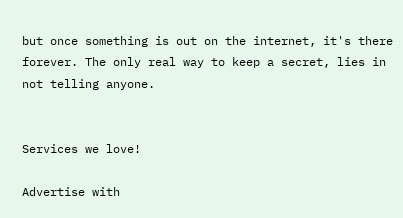but once something is out on the internet, it's there forever. The only real way to keep a secret, lies in not telling anyone.


Services we love!

Advertise with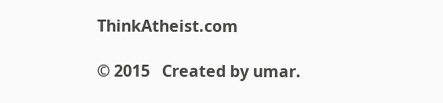ThinkAtheist.com

© 2015   Created by umar.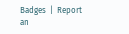Badges  |  Report an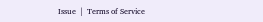Issue  |  Terms of Service